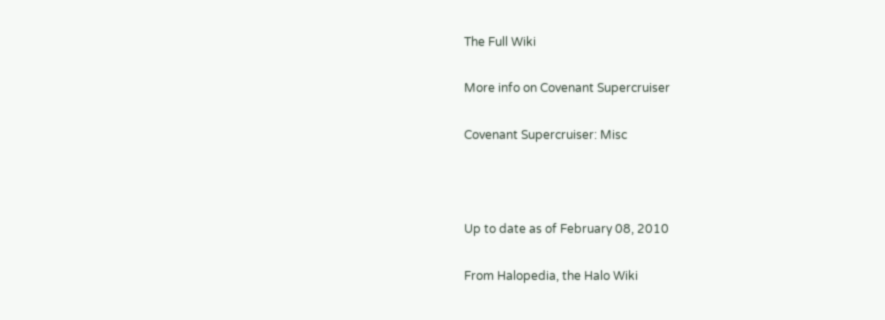The Full Wiki

More info on Covenant Supercruiser

Covenant Supercruiser: Misc



Up to date as of February 08, 2010

From Halopedia, the Halo Wiki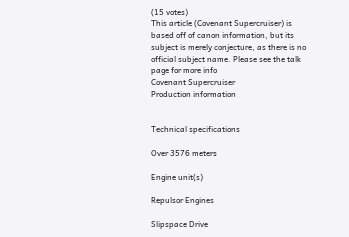(15 votes)
This article (Covenant Supercruiser) is based off of canon information, but its subject is merely conjecture, as there is no official subject name. Please see the talk page for more info
Covenant Supercruiser
Production information


Technical specifications

Over 3576 meters

Engine unit(s)

Repulsor Engines

Slipspace Drive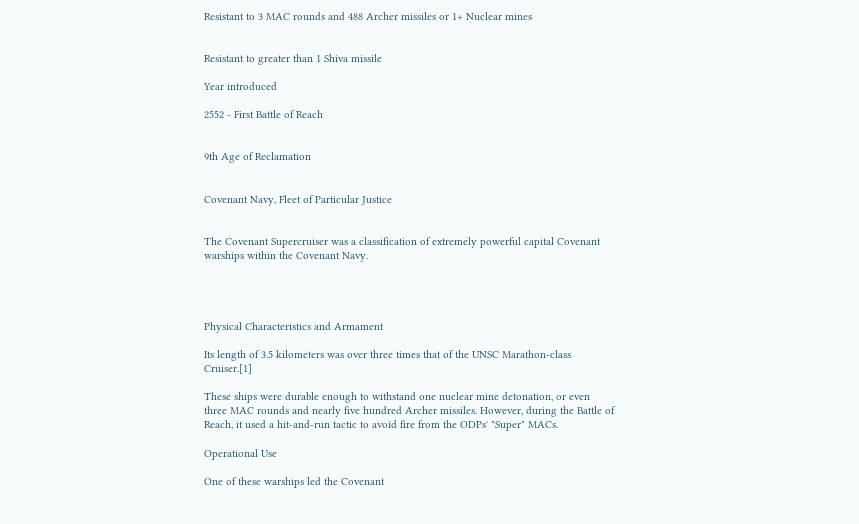Resistant to 3 MAC rounds and 488 Archer missiles or 1+ Nuclear mines


Resistant to greater than 1 Shiva missile

Year introduced

2552 - First Battle of Reach


9th Age of Reclamation


Covenant Navy, Fleet of Particular Justice


The Covenant Supercruiser was a classification of extremely powerful capital Covenant warships within the Covenant Navy.




Physical Characteristics and Armament

Its length of 3.5 kilometers was over three times that of the UNSC Marathon-class Cruiser.[1]

These ships were durable enough to withstand one nuclear mine detonation, or even three MAC rounds and nearly five hundred Archer missiles. However, during the Battle of Reach, it used a hit-and-run tactic to avoid fire from the ODPs' "Super" MACs.

Operational Use

One of these warships led the Covenant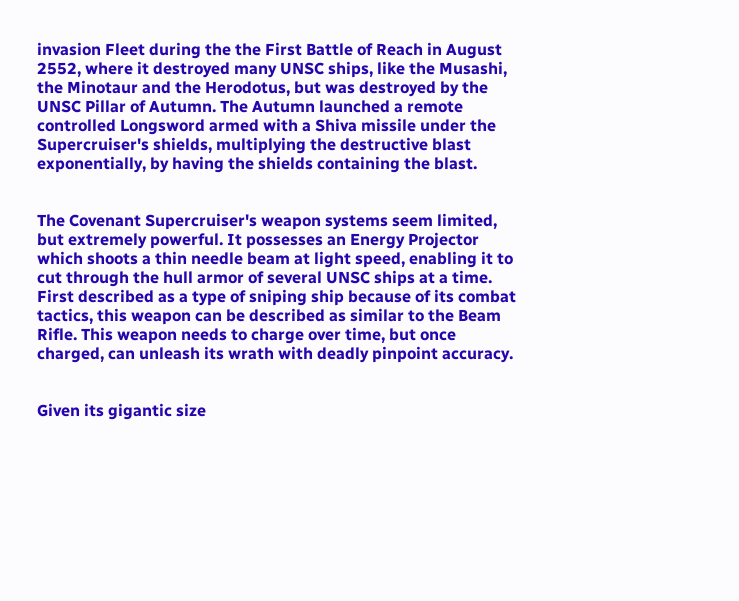invasion Fleet during the the First Battle of Reach in August 2552, where it destroyed many UNSC ships, like the Musashi, the Minotaur and the Herodotus, but was destroyed by the UNSC Pillar of Autumn. The Autumn launched a remote controlled Longsword armed with a Shiva missile under the Supercruiser's shields, multiplying the destructive blast exponentially, by having the shields containing the blast.


The Covenant Supercruiser's weapon systems seem limited, but extremely powerful. It possesses an Energy Projector which shoots a thin needle beam at light speed, enabling it to cut through the hull armor of several UNSC ships at a time. First described as a type of sniping ship because of its combat tactics, this weapon can be described as similar to the Beam Rifle. This weapon needs to charge over time, but once charged, can unleash its wrath with deadly pinpoint accuracy.


Given its gigantic size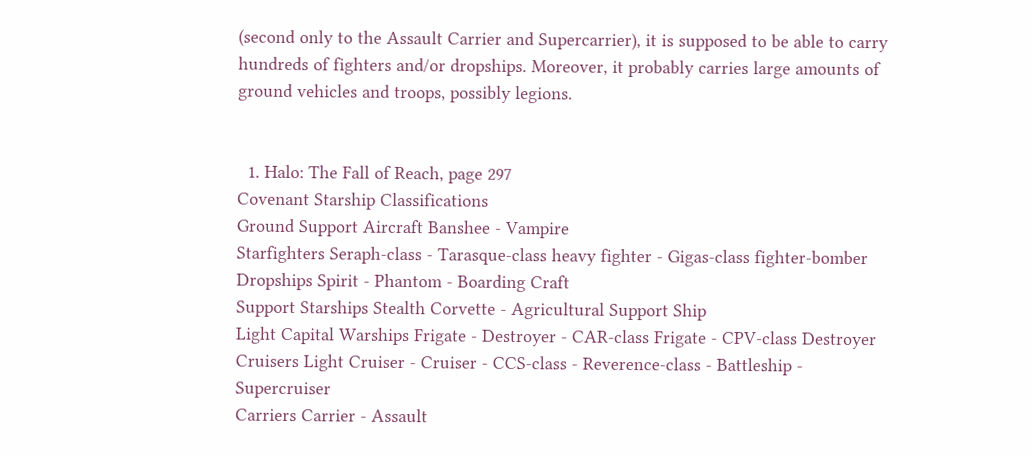(second only to the Assault Carrier and Supercarrier), it is supposed to be able to carry hundreds of fighters and/or dropships. Moreover, it probably carries large amounts of ground vehicles and troops, possibly legions.


  1. Halo: The Fall of Reach, page 297
Covenant Starship Classifications
Ground Support Aircraft Banshee - Vampire
Starfighters Seraph-class - Tarasque-class heavy fighter - Gigas-class fighter-bomber
Dropships Spirit - Phantom - Boarding Craft
Support Starships Stealth Corvette - Agricultural Support Ship
Light Capital Warships Frigate - Destroyer - CAR-class Frigate - CPV-class Destroyer
Cruisers Light Cruiser - Cruiser - CCS-class - Reverence-class - Battleship - Supercruiser
Carriers Carrier - Assault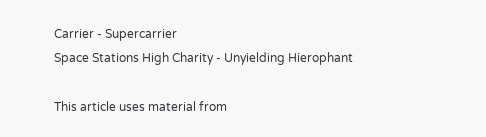Carrier - Supercarrier
Space Stations High Charity - Unyielding Hierophant

This article uses material from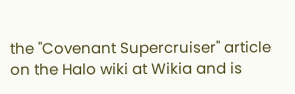the "Covenant Supercruiser" article on the Halo wiki at Wikia and is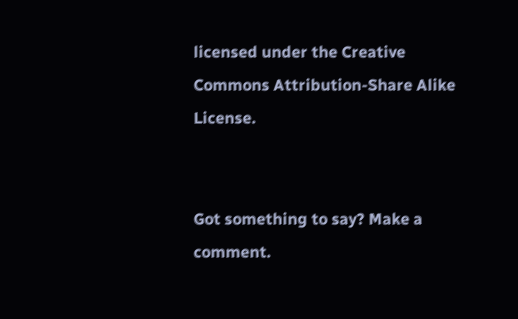licensed under the Creative Commons Attribution-Share Alike License.


Got something to say? Make a comment.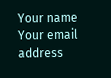Your name
Your email address